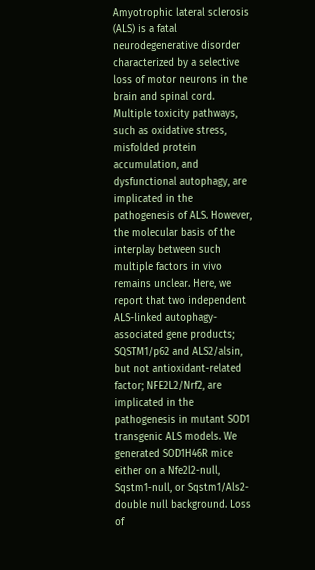Amyotrophic lateral sclerosis (ALS) is a fatal neurodegenerative disorder characterized by a selective loss of motor neurons in the brain and spinal cord. Multiple toxicity pathways, such as oxidative stress, misfolded protein accumulation, and dysfunctional autophagy, are implicated in the pathogenesis of ALS. However, the molecular basis of the interplay between such multiple factors in vivo remains unclear. Here, we report that two independent ALS-linked autophagy-associated gene products; SQSTM1/p62 and ALS2/alsin, but not antioxidant-related factor; NFE2L2/Nrf2, are implicated in the pathogenesis in mutant SOD1 transgenic ALS models. We generated SOD1H46R mice either on a Nfe2l2-null, Sqstm1-null, or Sqstm1/Als2-double null background. Loss of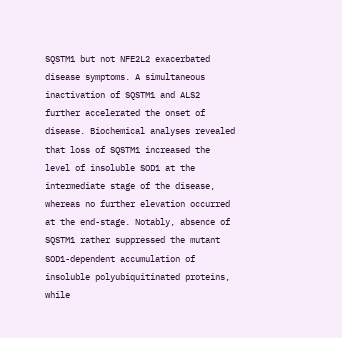SQSTM1 but not NFE2L2 exacerbated disease symptoms. A simultaneous inactivation of SQSTM1 and ALS2 further accelerated the onset of disease. Biochemical analyses revealed that loss of SQSTM1 increased the level of insoluble SOD1 at the intermediate stage of the disease, whereas no further elevation occurred at the end-stage. Notably, absence of SQSTM1 rather suppressed the mutant SOD1-dependent accumulation of insoluble polyubiquitinated proteins, while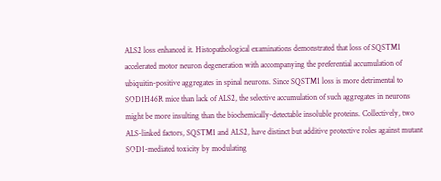ALS2 loss enhanced it. Histopathological examinations demonstrated that loss of SQSTM1 accelerated motor neuron degeneration with accompanying the preferential accumulation of ubiquitin-positive aggregates in spinal neurons. Since SQSTM1 loss is more detrimental to SOD1H46R mice than lack of ALS2, the selective accumulation of such aggregates in neurons might be more insulting than the biochemically-detectable insoluble proteins. Collectively, two ALS-linked factors, SQSTM1 and ALS2, have distinct but additive protective roles against mutant SOD1-mediated toxicity by modulating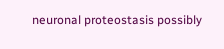neuronal proteostasis possibly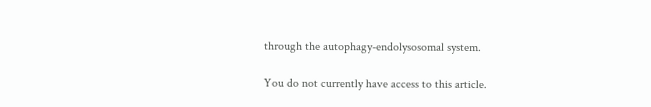through the autophagy-endolysosomal system.

You do not currently have access to this article.